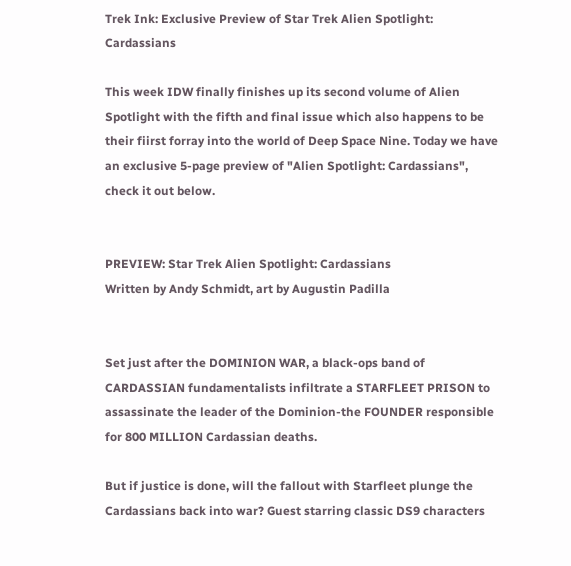Trek Ink: Exclusive Preview of Star Trek Alien Spotlight: Cardassians

This week IDW finally finishes up its second volume of Alien Spotlight with the fifth and final issue which also happens to be their fiirst forray into the world of Deep Space Nine. Today we have an exclusive 5-page preview of "Alien Spotlight: Cardassians", check it out below.


PREVIEW: Star Trek Alien Spotlight: Cardassians
Written by Andy Schmidt, art by Augustin Padilla


Set just after the DOMINION WAR, a black-ops band of CARDASSIAN fundamentalists infiltrate a STARFLEET PRISON to assassinate the leader of the Dominion-the FOUNDER responsible for 800 MILLION Cardassian deaths.

But if justice is done, will the fallout with Starfleet plunge the Cardassians back into war? Guest starring classic DS9 characters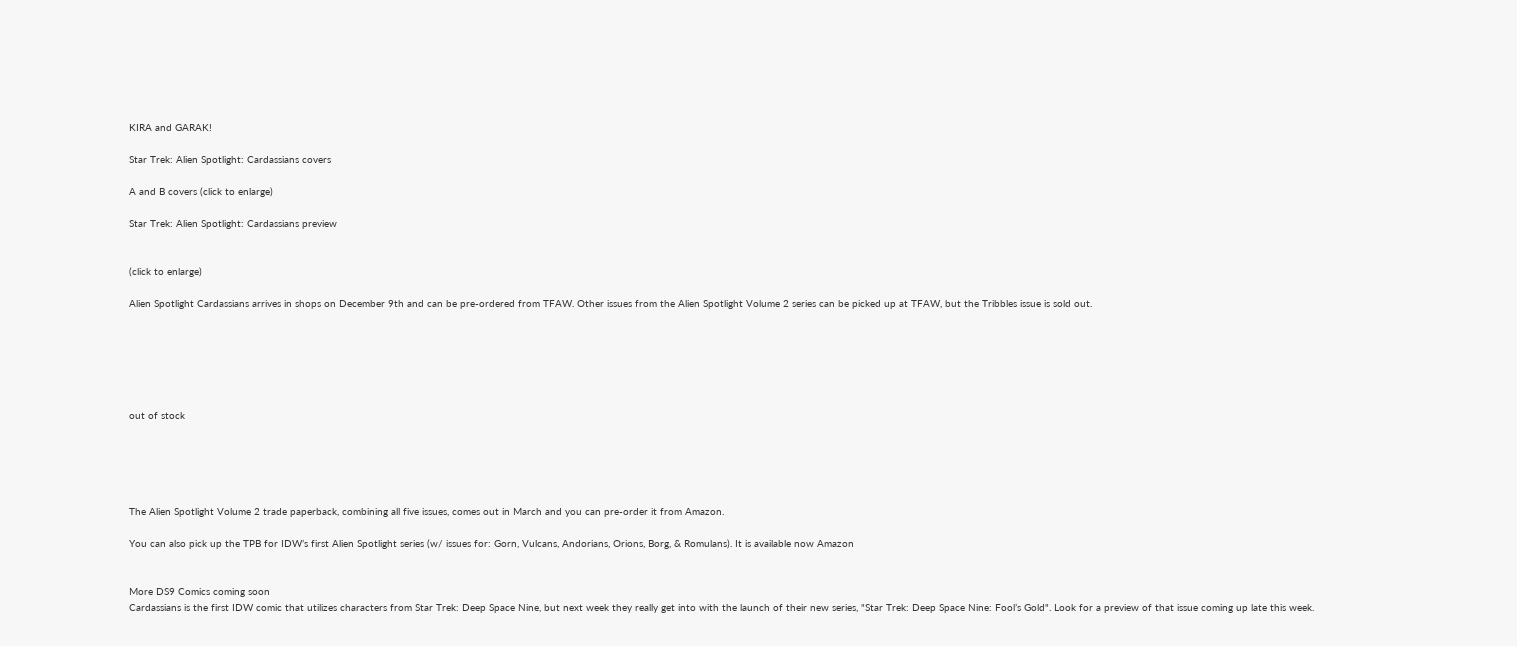KIRA and GARAK!

Star Trek: Alien Spotlight: Cardassians covers

A and B covers (click to enlarge)

Star Trek: Alien Spotlight: Cardassians preview


(click to enlarge)

Alien Spotlight Cardassians arrives in shops on December 9th and can be pre-ordered from TFAW. Other issues from the Alien Spotlight Volume 2 series can be picked up at TFAW, but the Tribbles issue is sold out.






out of stock





The Alien Spotlight Volume 2 trade paperback, combining all five issues, comes out in March and you can pre-order it from Amazon.

You can also pick up the TPB for IDW’s first Alien Spotlight series (w/ issues for: Gorn, Vulcans, Andorians, Orions, Borg, & Romulans). It is available now Amazon


More DS9 Comics coming soon
Cardassians is the first IDW comic that utilizes characters from Star Trek: Deep Space Nine, but next week they really get into with the launch of their new series, "Star Trek: Deep Space Nine: Fool’s Gold". Look for a preview of that issue coming up late this week.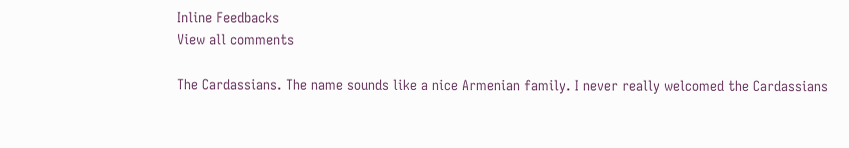Inline Feedbacks
View all comments

The Cardassians. The name sounds like a nice Armenian family. I never really welcomed the Cardassians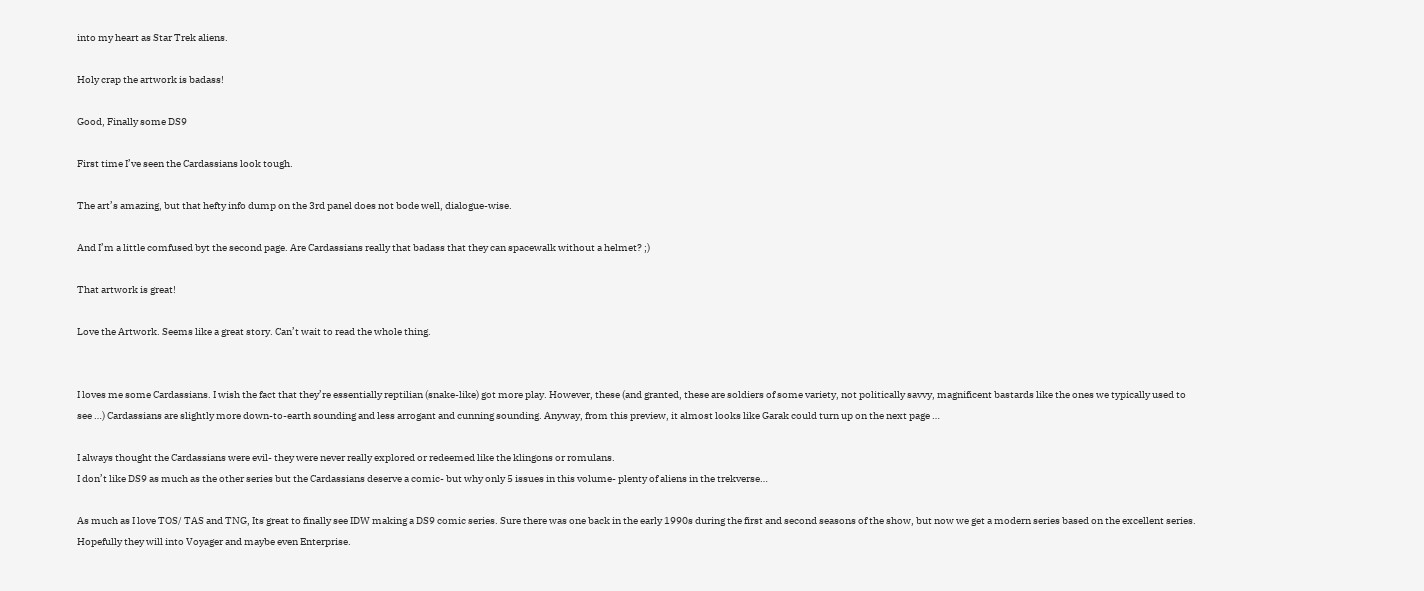into my heart as Star Trek aliens.

Holy crap the artwork is badass!

Good, Finally some DS9

First time I’ve seen the Cardassians look tough.

The art’s amazing, but that hefty info dump on the 3rd panel does not bode well, dialogue-wise.

And I’m a little comfused byt the second page. Are Cardassians really that badass that they can spacewalk without a helmet? ;)

That artwork is great!

Love the Artwork. Seems like a great story. Can’t wait to read the whole thing.


I loves me some Cardassians. I wish the fact that they’re essentially reptilian (snake-like) got more play. However, these (and granted, these are soldiers of some variety, not politically savvy, magnificent bastards like the ones we typically used to see …) Cardassians are slightly more down-to-earth sounding and less arrogant and cunning sounding. Anyway, from this preview, it almost looks like Garak could turn up on the next page …

I always thought the Cardassians were evil- they were never really explored or redeemed like the klingons or romulans.
I don’t like DS9 as much as the other series but the Cardassians deserve a comic- but why only 5 issues in this volume- plenty of aliens in the trekverse…

As much as I love TOS/ TAS and TNG, Its great to finally see IDW making a DS9 comic series. Sure there was one back in the early 1990s during the first and second seasons of the show, but now we get a modern series based on the excellent series. Hopefully they will into Voyager and maybe even Enterprise.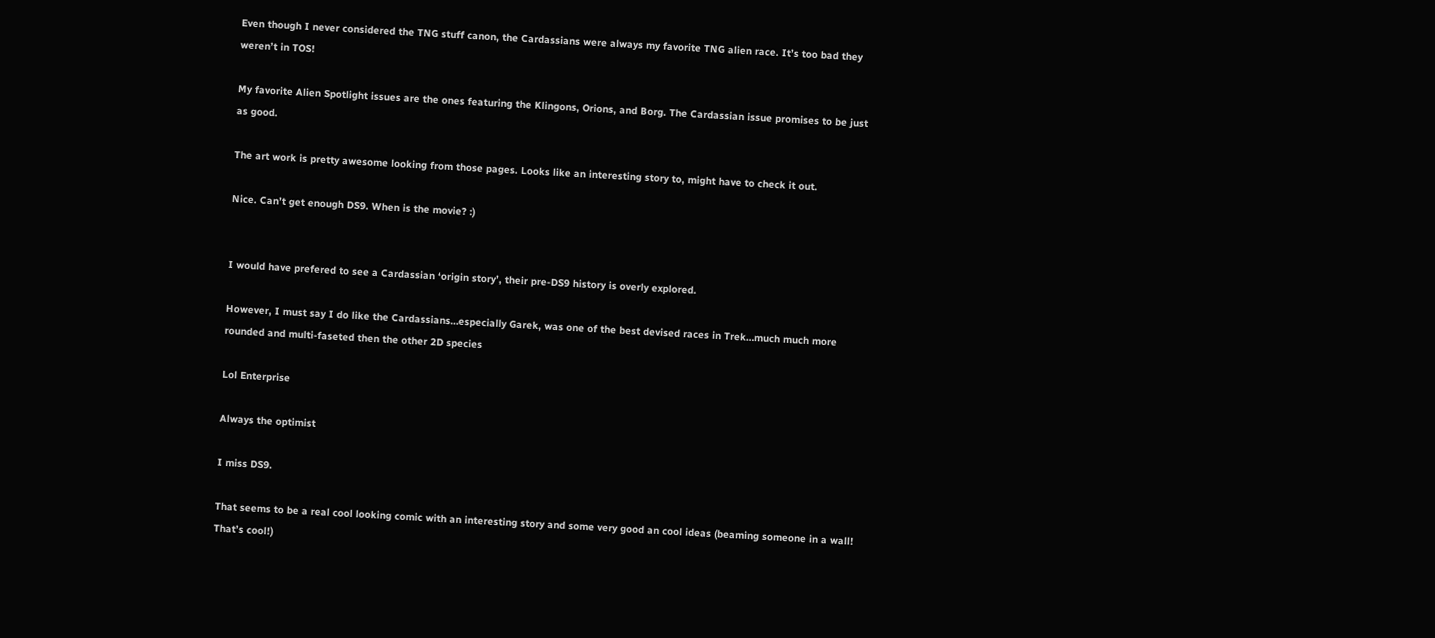Even though I never considered the TNG stuff canon, the Cardassians were always my favorite TNG alien race. It’s too bad they weren’t in TOS!

My favorite Alien Spotlight issues are the ones featuring the Klingons, Orions, and Borg. The Cardassian issue promises to be just as good.

The art work is pretty awesome looking from those pages. Looks like an interesting story to, might have to check it out.

Nice. Can’t get enough DS9. When is the movie? :)


I would have prefered to see a Cardassian ‘origin story’, their pre-DS9 history is overly explored.

However, I must say I do like the Cardassians…especially Garek, was one of the best devised races in Trek…much much more rounded and multi-faseted then the other 2D species

Lol Enterprise

Always the optimist

I miss DS9.

That seems to be a real cool looking comic with an interesting story and some very good an cool ideas (beaming someone in a wall! That’s cool!)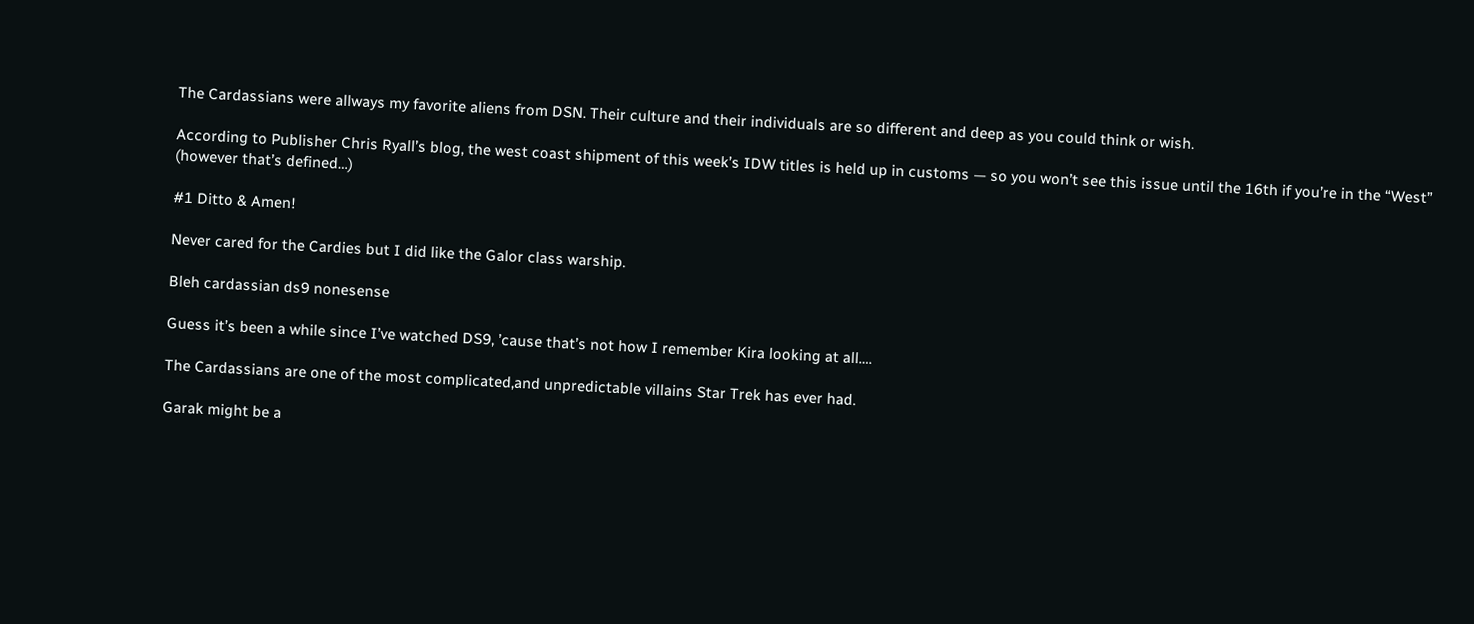The Cardassians were allways my favorite aliens from DSN. Their culture and their individuals are so different and deep as you could think or wish.

According to Publisher Chris Ryall’s blog, the west coast shipment of this week’s IDW titles is held up in customs — so you won’t see this issue until the 16th if you’re in the “West” (however that’s defined…)

#1 Ditto & Amen!

Never cared for the Cardies but I did like the Galor class warship.

Bleh cardassian ds9 nonesense

Guess it’s been a while since I’ve watched DS9, ’cause that’s not how I remember Kira looking at all….

The Cardassians are one of the most complicated,and unpredictable villains Star Trek has ever had.

Garak might be a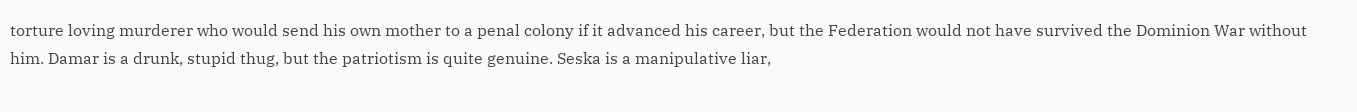torture loving murderer who would send his own mother to a penal colony if it advanced his career, but the Federation would not have survived the Dominion War without him. Damar is a drunk, stupid thug, but the patriotism is quite genuine. Seska is a manipulative liar,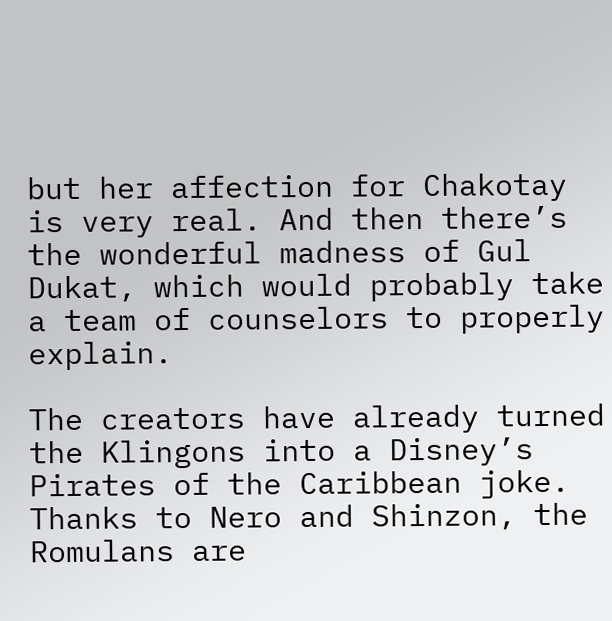but her affection for Chakotay is very real. And then there’s the wonderful madness of Gul Dukat, which would probably take a team of counselors to properly explain.

The creators have already turned the Klingons into a Disney’s Pirates of the Caribbean joke. Thanks to Nero and Shinzon, the Romulans are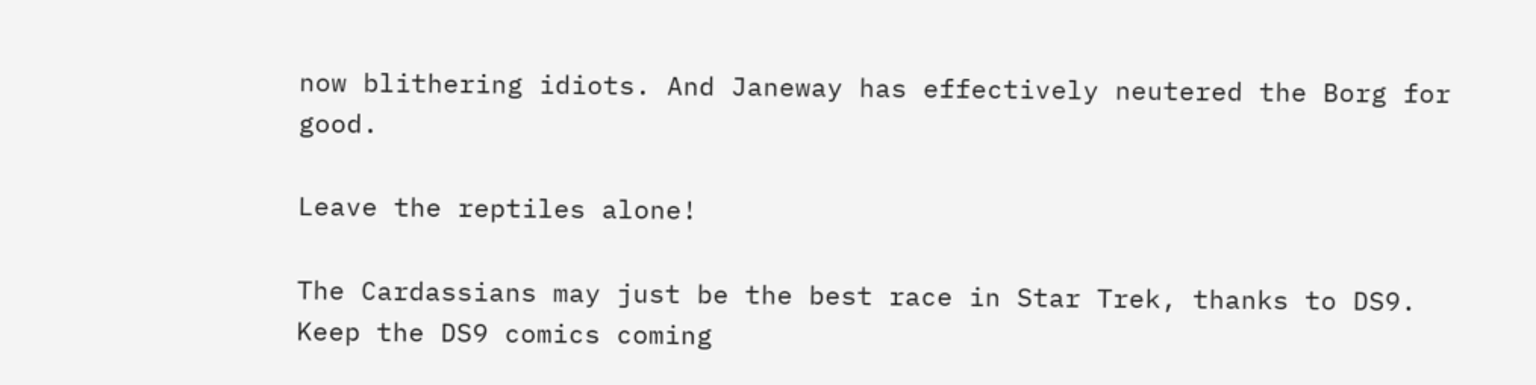now blithering idiots. And Janeway has effectively neutered the Borg for good.

Leave the reptiles alone!

The Cardassians may just be the best race in Star Trek, thanks to DS9. Keep the DS9 comics coming